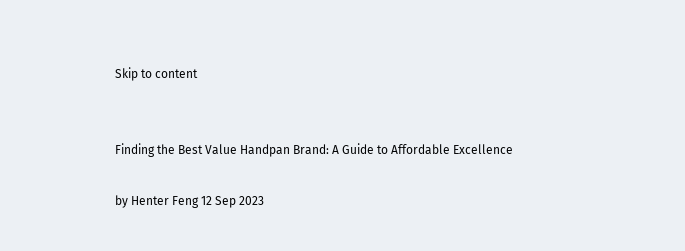Skip to content


Finding the Best Value Handpan Brand: A Guide to Affordable Excellence

by Henter Feng 12 Sep 2023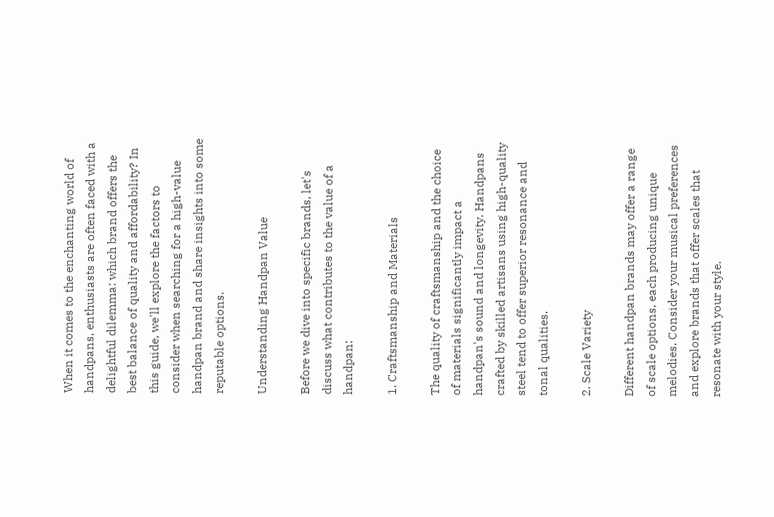When it comes to the enchanting world of handpans, enthusiasts are often faced with a delightful dilemma: which brand offers the best balance of quality and affordability? In this guide, we'll explore the factors to consider when searching for a high-value handpan brand and share insights into some reputable options.

Understanding Handpan Value

Before we dive into specific brands, let's discuss what contributes to the value of a handpan:

1. Craftsmanship and Materials

The quality of craftsmanship and the choice of materials significantly impact a handpan's sound and longevity. Handpans crafted by skilled artisans using high-quality steel tend to offer superior resonance and tonal qualities.

2. Scale Variety

Different handpan brands may offer a range of scale options, each producing unique melodies. Consider your musical preferences and explore brands that offer scales that resonate with your style.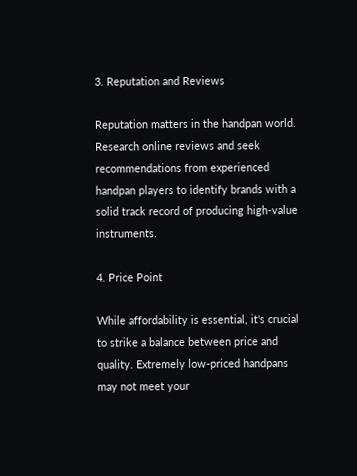3. Reputation and Reviews

Reputation matters in the handpan world. Research online reviews and seek recommendations from experienced handpan players to identify brands with a solid track record of producing high-value instruments.

4. Price Point

While affordability is essential, it's crucial to strike a balance between price and quality. Extremely low-priced handpans may not meet your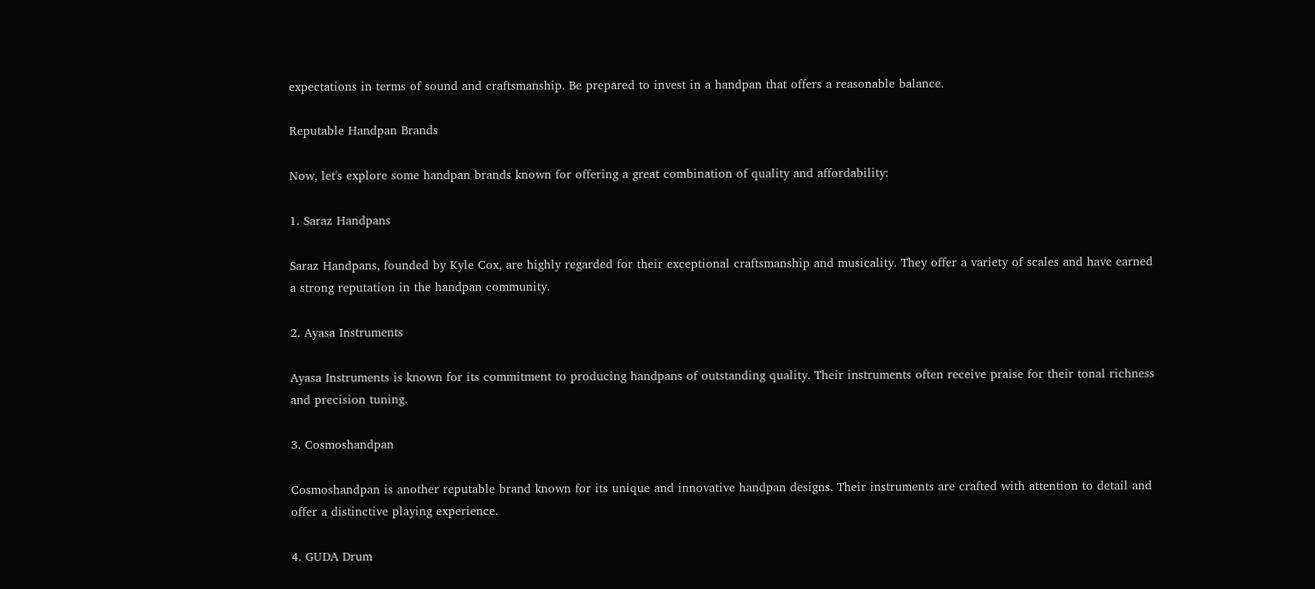expectations in terms of sound and craftsmanship. Be prepared to invest in a handpan that offers a reasonable balance.

Reputable Handpan Brands

Now, let's explore some handpan brands known for offering a great combination of quality and affordability:

1. Saraz Handpans

Saraz Handpans, founded by Kyle Cox, are highly regarded for their exceptional craftsmanship and musicality. They offer a variety of scales and have earned a strong reputation in the handpan community.

2. Ayasa Instruments

Ayasa Instruments is known for its commitment to producing handpans of outstanding quality. Their instruments often receive praise for their tonal richness and precision tuning.

3. Cosmoshandpan

Cosmoshandpan is another reputable brand known for its unique and innovative handpan designs. Their instruments are crafted with attention to detail and offer a distinctive playing experience.

4. GUDA Drum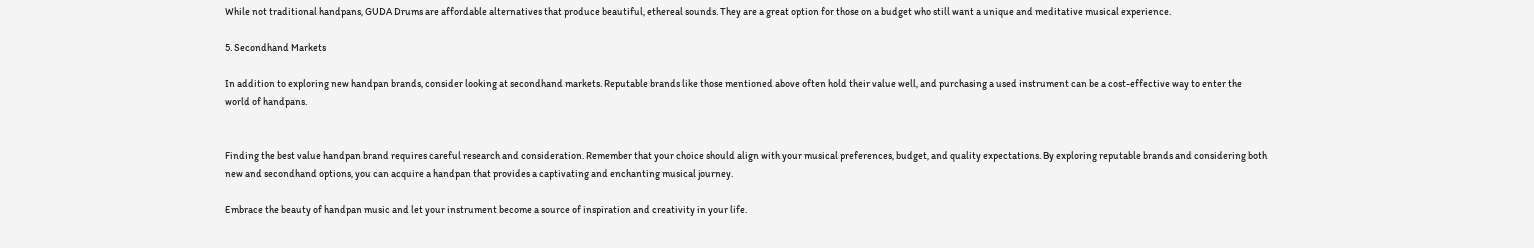While not traditional handpans, GUDA Drums are affordable alternatives that produce beautiful, ethereal sounds. They are a great option for those on a budget who still want a unique and meditative musical experience.

5. Secondhand Markets

In addition to exploring new handpan brands, consider looking at secondhand markets. Reputable brands like those mentioned above often hold their value well, and purchasing a used instrument can be a cost-effective way to enter the world of handpans.


Finding the best value handpan brand requires careful research and consideration. Remember that your choice should align with your musical preferences, budget, and quality expectations. By exploring reputable brands and considering both new and secondhand options, you can acquire a handpan that provides a captivating and enchanting musical journey.

Embrace the beauty of handpan music and let your instrument become a source of inspiration and creativity in your life.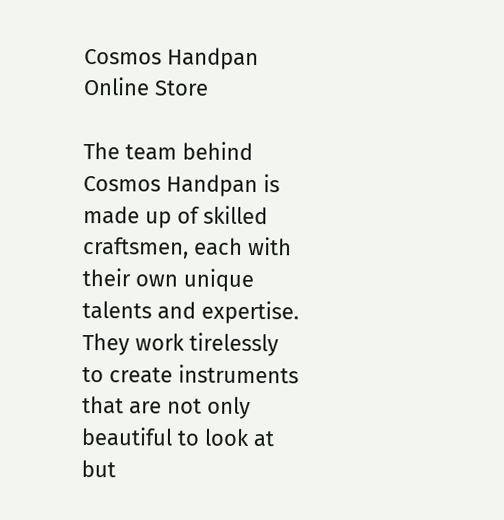Cosmos Handpan Online Store

The team behind Cosmos Handpan is made up of skilled craftsmen, each with their own unique talents and expertise. They work tirelessly to create instruments that are not only beautiful to look at but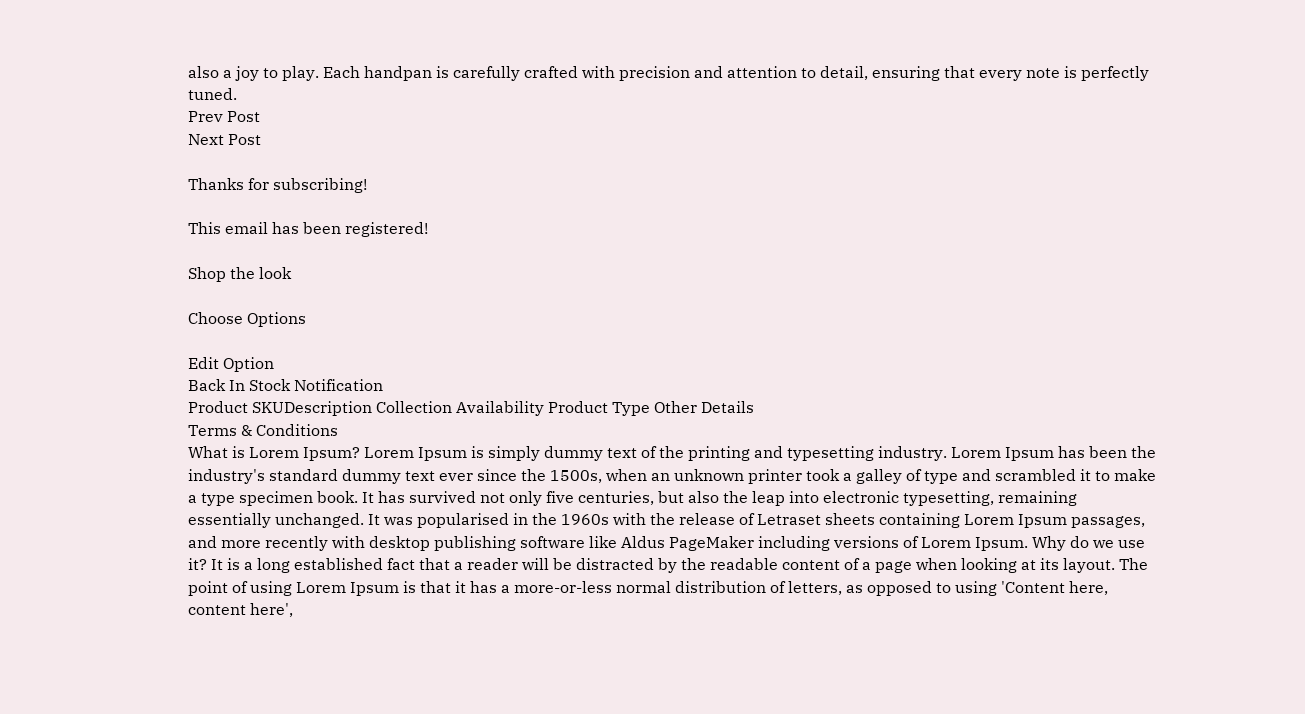also a joy to play. Each handpan is carefully crafted with precision and attention to detail, ensuring that every note is perfectly tuned.
Prev Post
Next Post

Thanks for subscribing!

This email has been registered!

Shop the look

Choose Options

Edit Option
Back In Stock Notification
Product SKUDescription Collection Availability Product Type Other Details
Terms & Conditions
What is Lorem Ipsum? Lorem Ipsum is simply dummy text of the printing and typesetting industry. Lorem Ipsum has been the industry's standard dummy text ever since the 1500s, when an unknown printer took a galley of type and scrambled it to make a type specimen book. It has survived not only five centuries, but also the leap into electronic typesetting, remaining essentially unchanged. It was popularised in the 1960s with the release of Letraset sheets containing Lorem Ipsum passages, and more recently with desktop publishing software like Aldus PageMaker including versions of Lorem Ipsum. Why do we use it? It is a long established fact that a reader will be distracted by the readable content of a page when looking at its layout. The point of using Lorem Ipsum is that it has a more-or-less normal distribution of letters, as opposed to using 'Content here, content here',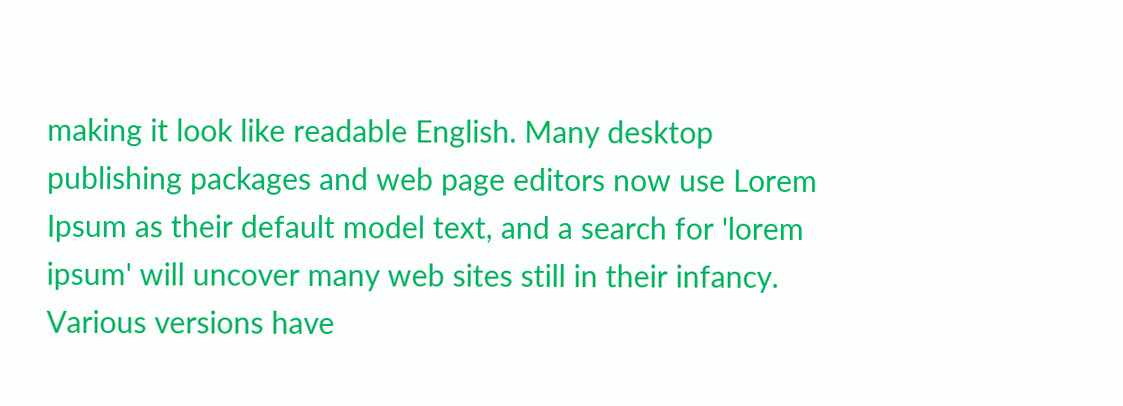making it look like readable English. Many desktop publishing packages and web page editors now use Lorem Ipsum as their default model text, and a search for 'lorem ipsum' will uncover many web sites still in their infancy. Various versions have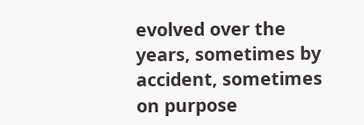evolved over the years, sometimes by accident, sometimes on purpose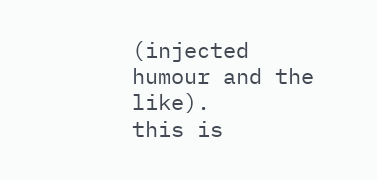(injected humour and the like).
this is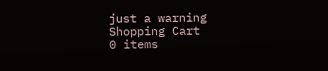just a warning
Shopping Cart
0 items